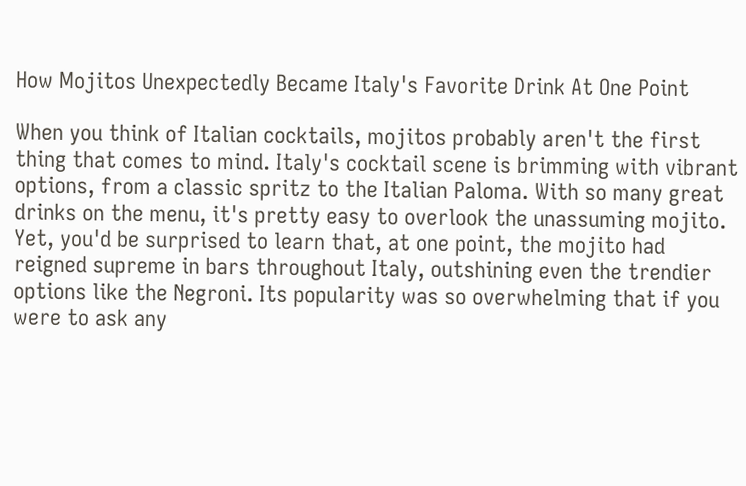How Mojitos Unexpectedly Became Italy's Favorite Drink At One Point

When you think of Italian cocktails, mojitos probably aren't the first thing that comes to mind. Italy's cocktail scene is brimming with vibrant options, from a classic spritz to the Italian Paloma. With so many great drinks on the menu, it's pretty easy to overlook the unassuming mojito. Yet, you'd be surprised to learn that, at one point, the mojito had reigned supreme in bars throughout Italy, outshining even the trendier options like the Negroni. Its popularity was so overwhelming that if you were to ask any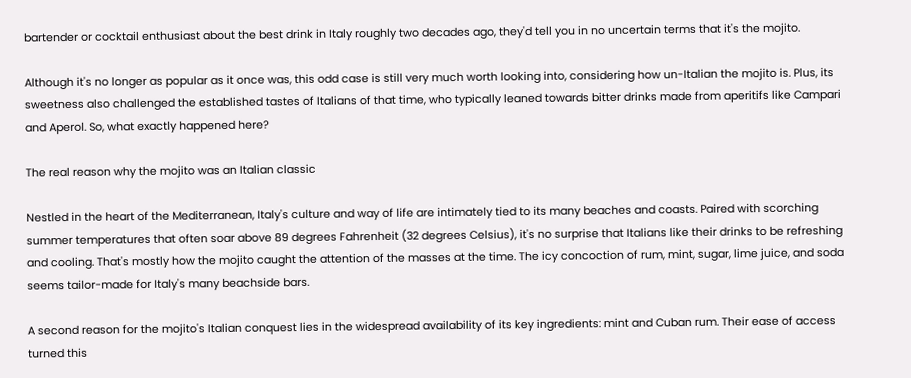bartender or cocktail enthusiast about the best drink in Italy roughly two decades ago, they'd tell you in no uncertain terms that it's the mojito.

Although it's no longer as popular as it once was, this odd case is still very much worth looking into, considering how un-Italian the mojito is. Plus, its sweetness also challenged the established tastes of Italians of that time, who typically leaned towards bitter drinks made from aperitifs like Campari and Aperol. So, what exactly happened here?

The real reason why the mojito was an Italian classic

Nestled in the heart of the Mediterranean, Italy's culture and way of life are intimately tied to its many beaches and coasts. Paired with scorching summer temperatures that often soar above 89 degrees Fahrenheit (32 degrees Celsius), it's no surprise that Italians like their drinks to be refreshing and cooling. That's mostly how the mojito caught the attention of the masses at the time. The icy concoction of rum, mint, sugar, lime juice, and soda seems tailor-made for Italy's many beachside bars.

A second reason for the mojito's Italian conquest lies in the widespread availability of its key ingredients: mint and Cuban rum. Their ease of access turned this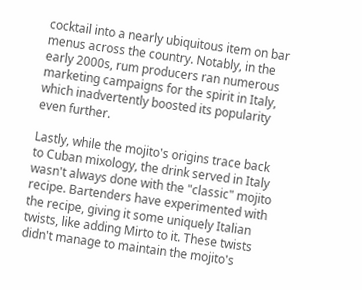cocktail into a nearly ubiquitous item on bar menus across the country. Notably, in the early 2000s, rum producers ran numerous marketing campaigns for the spirit in Italy, which inadvertently boosted its popularity even further.

Lastly, while the mojito's origins trace back to Cuban mixology, the drink served in Italy wasn't always done with the "classic" mojito recipe. Bartenders have experimented with the recipe, giving it some uniquely Italian twists, like adding Mirto to it. These twists didn't manage to maintain the mojito's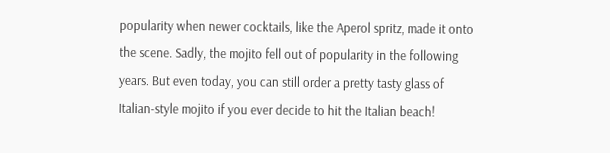popularity when newer cocktails, like the Aperol spritz, made it onto the scene. Sadly, the mojito fell out of popularity in the following years. But even today, you can still order a pretty tasty glass of Italian-style mojito if you ever decide to hit the Italian beach!